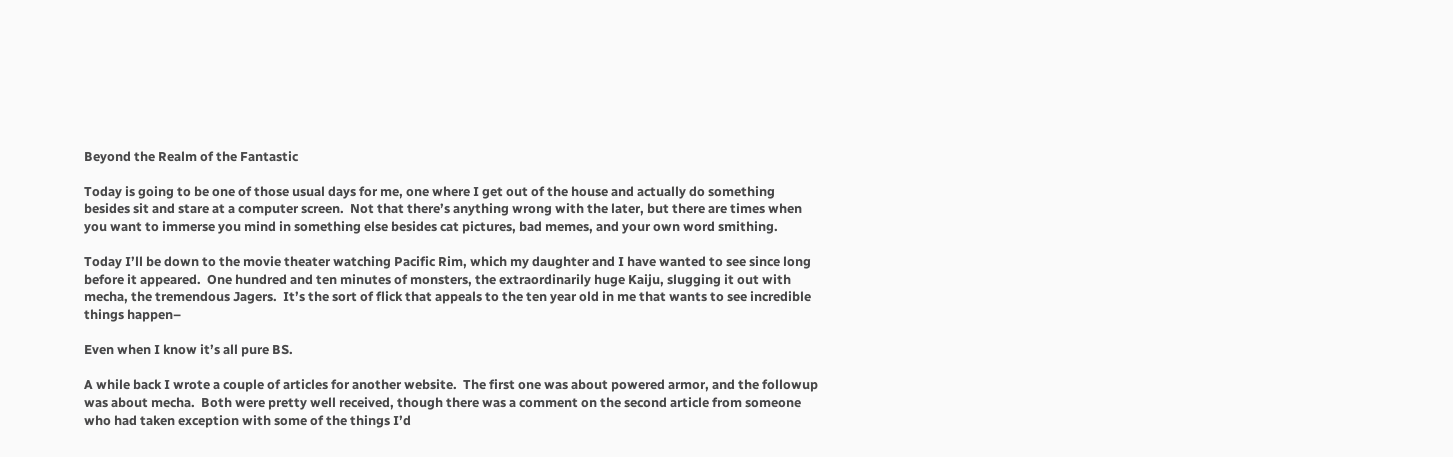Beyond the Realm of the Fantastic

Today is going to be one of those usual days for me, one where I get out of the house and actually do something besides sit and stare at a computer screen.  Not that there’s anything wrong with the later, but there are times when you want to immerse you mind in something else besides cat pictures, bad memes, and your own word smithing.

Today I’ll be down to the movie theater watching Pacific Rim, which my daughter and I have wanted to see since long before it appeared.  One hundred and ten minutes of monsters, the extraordinarily huge Kaiju, slugging it out with mecha, the tremendous Jagers.  It’s the sort of flick that appeals to the ten year old in me that wants to see incredible things happen–

Even when I know it’s all pure BS.

A while back I wrote a couple of articles for another website.  The first one was about powered armor, and the followup was about mecha.  Both were pretty well received, though there was a comment on the second article from someone who had taken exception with some of the things I’d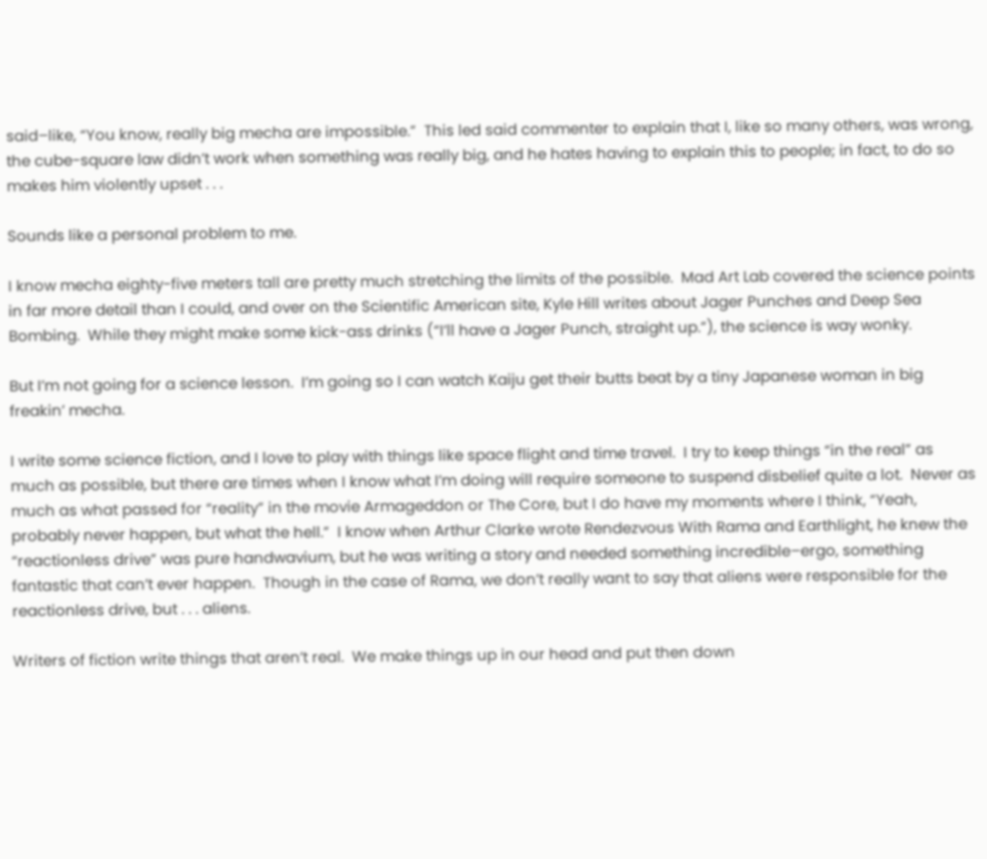said–like, “You know, really big mecha are impossible.”  This led said commenter to explain that I, like so many others, was wrong, the cube-square law didn’t work when something was really big, and he hates having to explain this to people; in fact, to do so makes him violently upset . . .

Sounds like a personal problem to me.

I know mecha eighty-five meters tall are pretty much stretching the limits of the possible.  Mad Art Lab covered the science points in far more detail than I could, and over on the Scientific American site, Kyle Hill writes about Jager Punches and Deep Sea Bombing.  While they might make some kick-ass drinks (“I’ll have a Jager Punch, straight up.”), the science is way wonky.

But I’m not going for a science lesson.  I’m going so I can watch Kaiju get their butts beat by a tiny Japanese woman in big freakin’ mecha.

I write some science fiction, and I love to play with things like space flight and time travel.  I try to keep things “in the real” as much as possible, but there are times when I know what I’m doing will require someone to suspend disbelief quite a lot.  Never as much as what passed for “reality” in the movie Armageddon or The Core, but I do have my moments where I think, “Yeah, probably never happen, but what the hell.”  I know when Arthur Clarke wrote Rendezvous With Rama and Earthlight, he knew the “reactionless drive” was pure handwavium, but he was writing a story and needed something incredible–ergo, something fantastic that can’t ever happen.  Though in the case of Rama, we don’t really want to say that aliens were responsible for the reactionless drive, but . . . aliens.

Writers of fiction write things that aren’t real.  We make things up in our head and put then down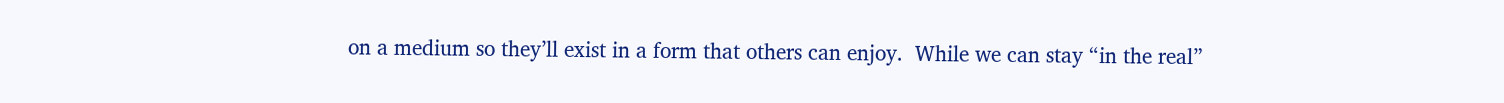on a medium so they’ll exist in a form that others can enjoy.  While we can stay “in the real”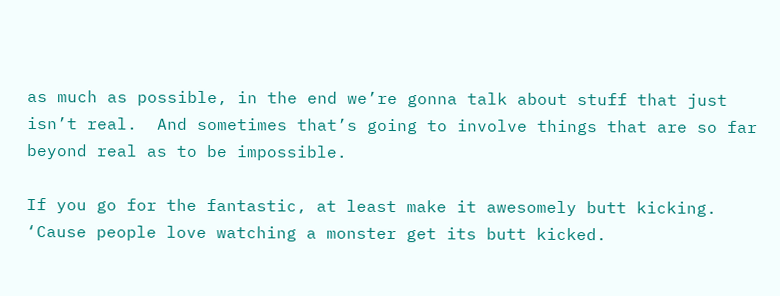as much as possible, in the end we’re gonna talk about stuff that just isn’t real.  And sometimes that’s going to involve things that are so far beyond real as to be impossible.

If you go for the fantastic, at least make it awesomely butt kicking.  ‘Cause people love watching a monster get its butt kicked.